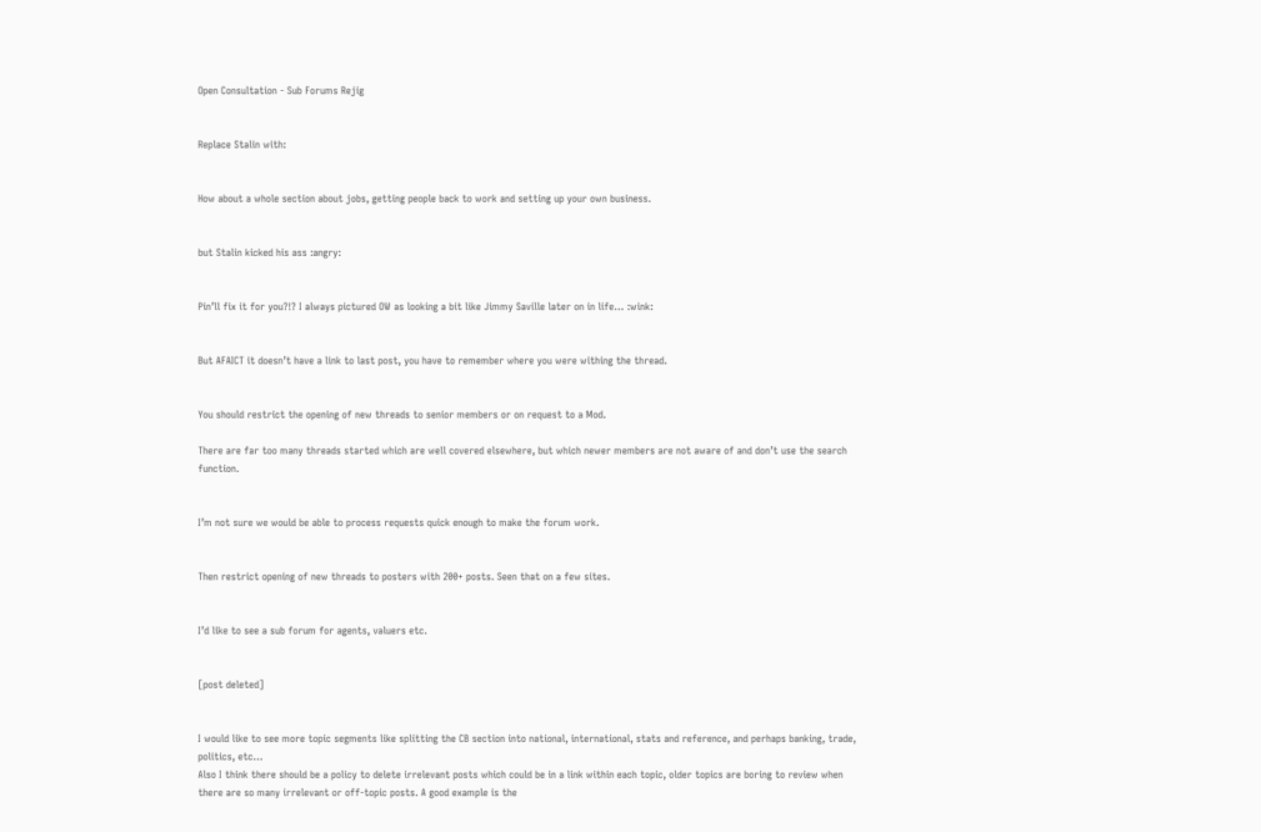Open Consultation - Sub Forums Rejig


Replace Stalin with:


How about a whole section about jobs, getting people back to work and setting up your own business.


but Stalin kicked his ass :angry:


Pin’ll fix it for you?!? I always pictured OW as looking a bit like Jimmy Saville later on in life… :wink:


But AFAICT it doesn’t have a link to last post, you have to remember where you were withing the thread.


You should restrict the opening of new threads to senior members or on request to a Mod.

There are far too many threads started which are well covered elsewhere, but which newer members are not aware of and don’t use the search function.


I’m not sure we would be able to process requests quick enough to make the forum work.


Then restrict opening of new threads to posters with 200+ posts. Seen that on a few sites.


I’d like to see a sub forum for agents, valuers etc.


[post deleted]


I would like to see more topic segments like splitting the CB section into national, international, stats and reference, and perhaps banking, trade, politics, etc…
Also I think there should be a policy to delete irrelevant posts which could be in a link within each topic, older topics are boring to review when there are so many irrelevant or off-topic posts. A good example is the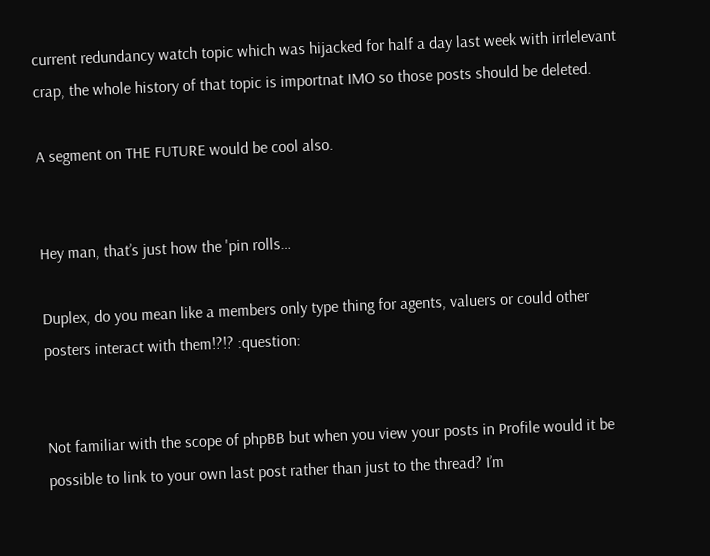current redundancy watch topic which was hijacked for half a day last week with irrlelevant crap, the whole history of that topic is importnat IMO so those posts should be deleted.

A segment on THE FUTURE would be cool also.


Hey man, that’s just how the 'pin rolls…

Duplex, do you mean like a members only type thing for agents, valuers or could other posters interact with them!?!? :question:


Not familiar with the scope of phpBB but when you view your posts in Profile would it be possible to link to your own last post rather than just to the thread? I’m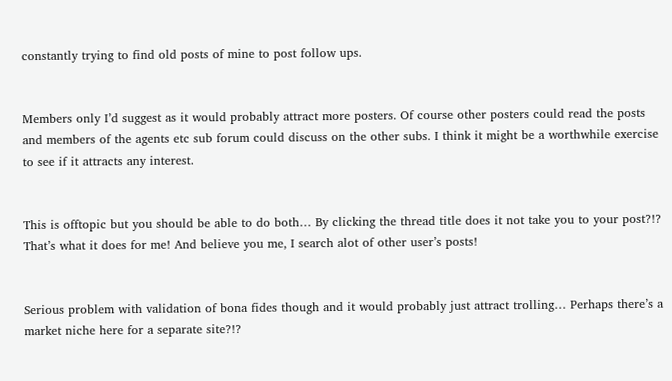constantly trying to find old posts of mine to post follow ups.


Members only I’d suggest as it would probably attract more posters. Of course other posters could read the posts and members of the agents etc sub forum could discuss on the other subs. I think it might be a worthwhile exercise to see if it attracts any interest.


This is offtopic but you should be able to do both… By clicking the thread title does it not take you to your post?!? That’s what it does for me! And believe you me, I search alot of other user’s posts!


Serious problem with validation of bona fides though and it would probably just attract trolling… Perhaps there’s a market niche here for a separate site?!?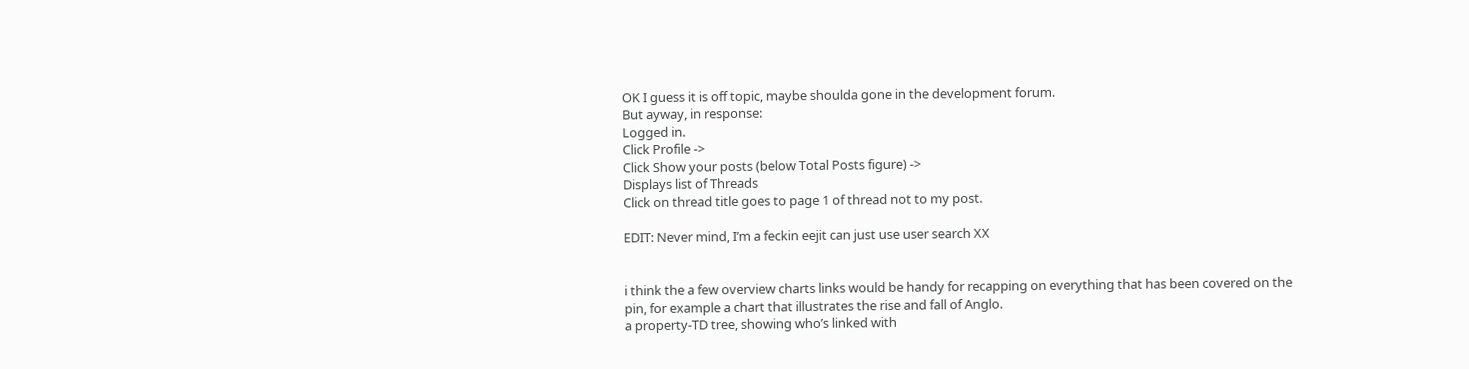OK I guess it is off topic, maybe shoulda gone in the development forum.
But ayway, in response:
Logged in.
Click Profile ->
Click Show your posts (below Total Posts figure) ->
Displays list of Threads
Click on thread title goes to page 1 of thread not to my post.

EDIT: Never mind, I’m a feckin eejit can just use user search XX


i think the a few overview charts links would be handy for recapping on everything that has been covered on the pin, for example a chart that illustrates the rise and fall of Anglo.
a property-TD tree, showing who’s linked with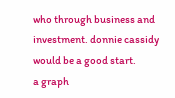who through business and investment. donnie cassidy would be a good start.
a graph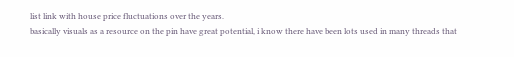list link with house price fluctuations over the years.
basically visuals as a resource on the pin have great potential, i know there have been lots used in many threads that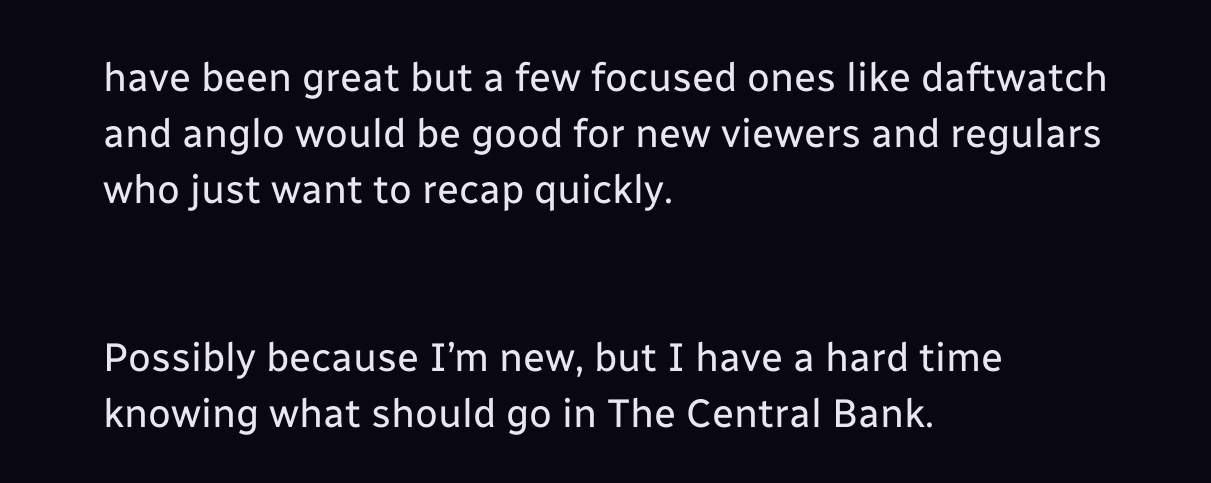have been great but a few focused ones like daftwatch and anglo would be good for new viewers and regulars who just want to recap quickly.


Possibly because I’m new, but I have a hard time knowing what should go in The Central Bank.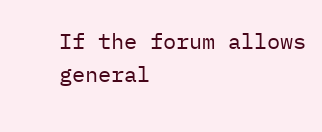If the forum allows general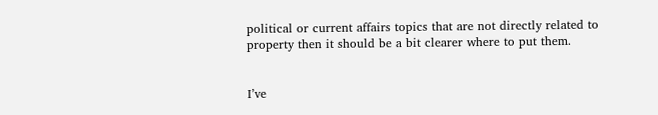political or current affairs topics that are not directly related to property then it should be a bit clearer where to put them.


I’ve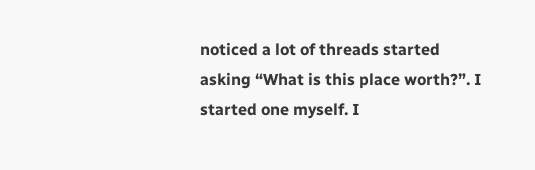noticed a lot of threads started asking “What is this place worth?”. I started one myself. I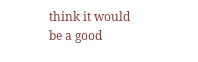think it would be a good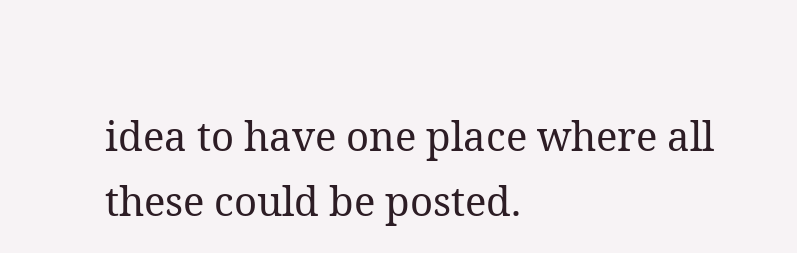idea to have one place where all these could be posted.